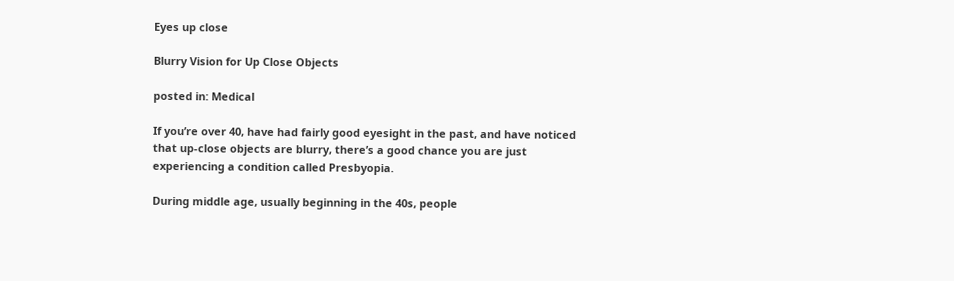Eyes up close

Blurry Vision for Up Close Objects

posted in: Medical

If you’re over 40, have had fairly good eyesight in the past, and have noticed that up-close objects are blurry, there’s a good chance you are just experiencing a condition called Presbyopia.

During middle age, usually beginning in the 40s, people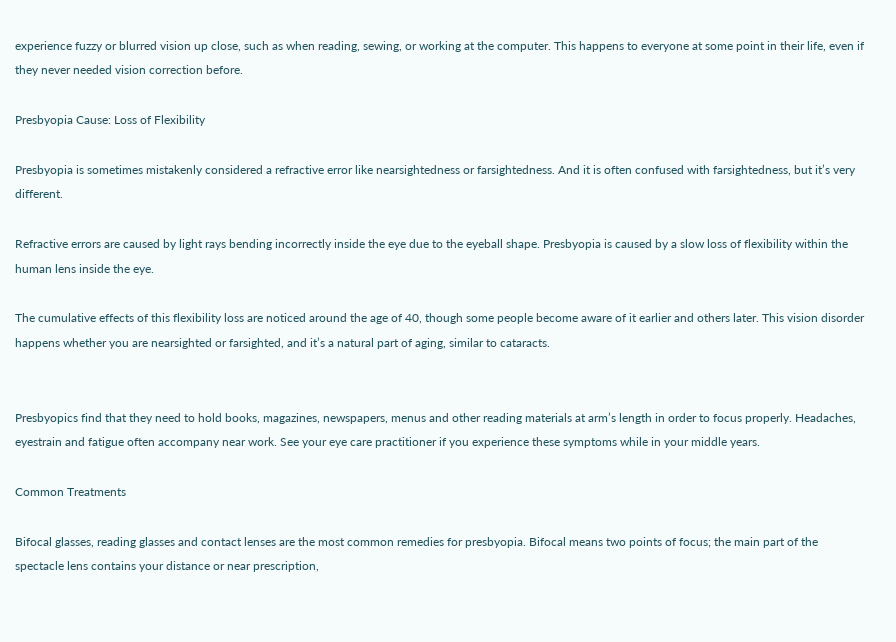experience fuzzy or blurred vision up close, such as when reading, sewing, or working at the computer. This happens to everyone at some point in their life, even if they never needed vision correction before.

Presbyopia Cause: Loss of Flexibility

Presbyopia is sometimes mistakenly considered a refractive error like nearsightedness or farsightedness. And it is often confused with farsightedness, but it’s very different.

Refractive errors are caused by light rays bending incorrectly inside the eye due to the eyeball shape. Presbyopia is caused by a slow loss of flexibility within the human lens inside the eye.

The cumulative effects of this flexibility loss are noticed around the age of 40, though some people become aware of it earlier and others later. This vision disorder happens whether you are nearsighted or farsighted, and it’s a natural part of aging, similar to cataracts.


Presbyopics find that they need to hold books, magazines, newspapers, menus and other reading materials at arm’s length in order to focus properly. Headaches, eyestrain and fatigue often accompany near work. See your eye care practitioner if you experience these symptoms while in your middle years.

Common Treatments

Bifocal glasses, reading glasses and contact lenses are the most common remedies for presbyopia. Bifocal means two points of focus; the main part of the spectacle lens contains your distance or near prescription,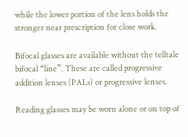while the lower portion of the lens holds the stronger near prescription for close work.

Bifocal glasses are available without the telltale bifocal “line”. These are called progressive addition lenses (PALs) or progressive lenses.

Reading glasses may be worn alone or on top of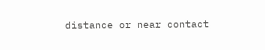distance or near contact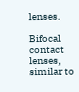lenses.

Bifocal contact lenses, similar to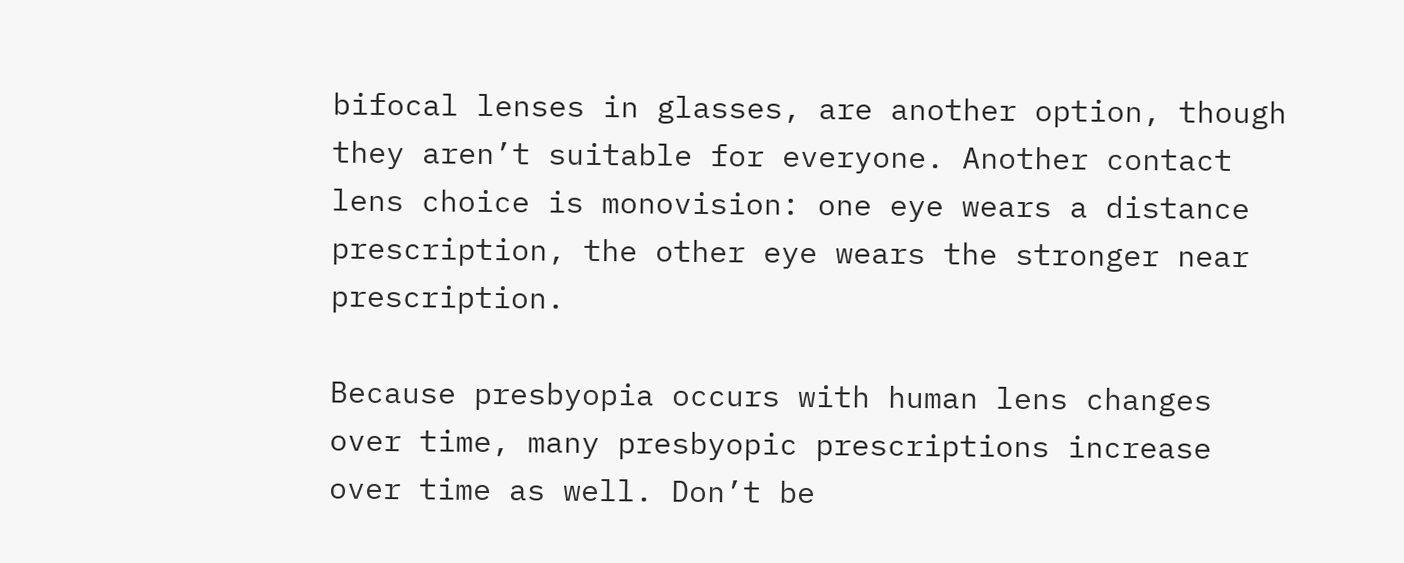bifocal lenses in glasses, are another option, though they aren’t suitable for everyone. Another contact lens choice is monovision: one eye wears a distance prescription, the other eye wears the stronger near prescription.

Because presbyopia occurs with human lens changes over time, many presbyopic prescriptions increase over time as well. Don’t be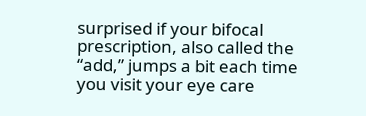surprised if your bifocal prescription, also called the “add,” jumps a bit each time you visit your eye care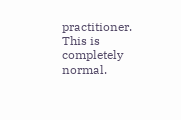practitioner. This is completely normal.